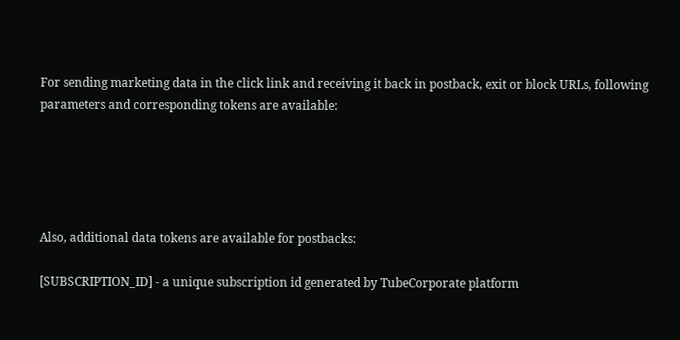For sending marketing data in the click link and receiving it back in postback, exit or block URLs, following parameters and corresponding tokens are available:





Also, additional data tokens are available for postbacks:

[SUBSCRIPTION_ID] - a unique subscription id generated by TubeCorporate platform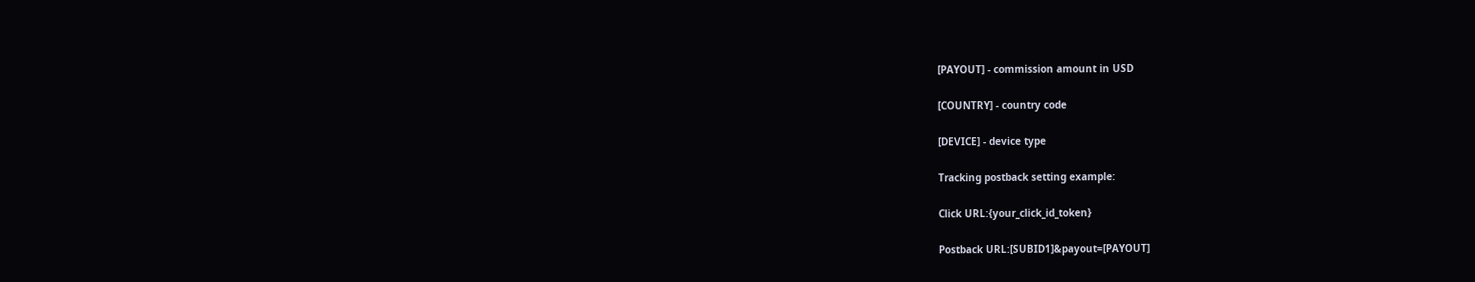[PAYOUT] - commission amount in USD

[COUNTRY] - country code

[DEVICE] - device type

Tracking postback setting example:

Click URL:{your_click_id_token}

Postback URL:[SUBID1]&payout=[PAYOUT]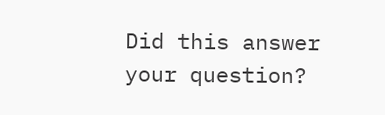Did this answer your question?